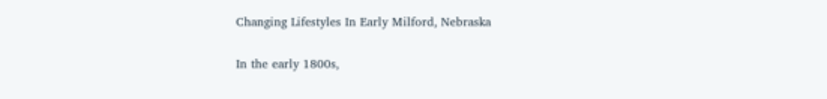Changing Lifestyles In Early Milford, Nebraska

In the early 1800s,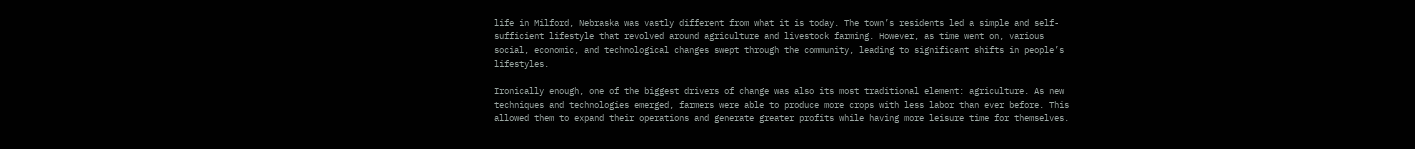life in Milford, Nebraska was vastly different from what it is today. The town’s residents led a simple and self-sufficient lifestyle that revolved around agriculture and livestock farming. However, as time went on, various social, economic, and technological changes swept through the community, leading to significant shifts in people’s lifestyles.

Ironically enough, one of the biggest drivers of change was also its most traditional element: agriculture. As new techniques and technologies emerged, farmers were able to produce more crops with less labor than ever before. This allowed them to expand their operations and generate greater profits while having more leisure time for themselves.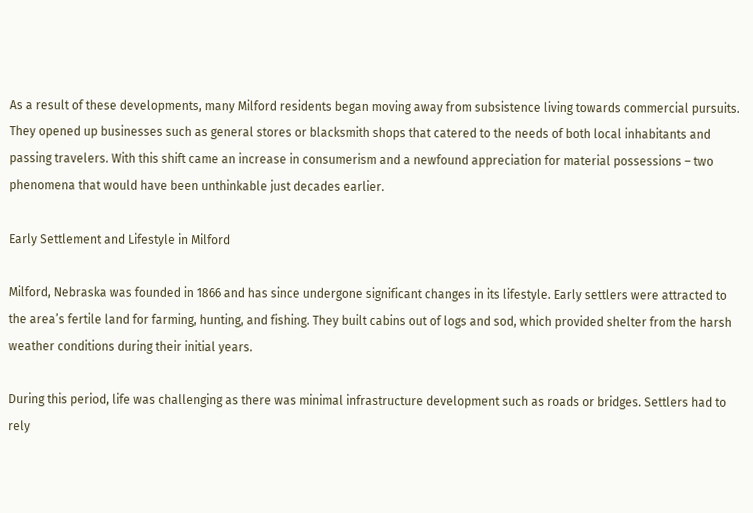As a result of these developments, many Milford residents began moving away from subsistence living towards commercial pursuits. They opened up businesses such as general stores or blacksmith shops that catered to the needs of both local inhabitants and passing travelers. With this shift came an increase in consumerism and a newfound appreciation for material possessions – two phenomena that would have been unthinkable just decades earlier.

Early Settlement and Lifestyle in Milford

Milford, Nebraska was founded in 1866 and has since undergone significant changes in its lifestyle. Early settlers were attracted to the area’s fertile land for farming, hunting, and fishing. They built cabins out of logs and sod, which provided shelter from the harsh weather conditions during their initial years.

During this period, life was challenging as there was minimal infrastructure development such as roads or bridges. Settlers had to rely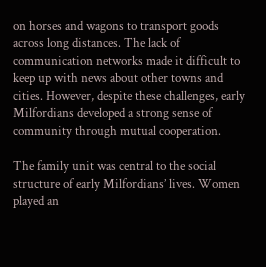on horses and wagons to transport goods across long distances. The lack of communication networks made it difficult to keep up with news about other towns and cities. However, despite these challenges, early Milfordians developed a strong sense of community through mutual cooperation.

The family unit was central to the social structure of early Milfordians’ lives. Women played an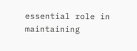essential role in maintaining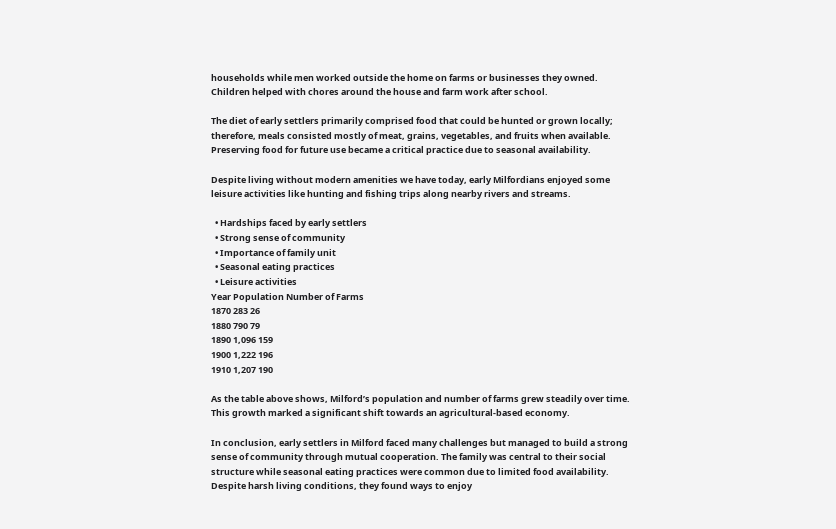households while men worked outside the home on farms or businesses they owned. Children helped with chores around the house and farm work after school.

The diet of early settlers primarily comprised food that could be hunted or grown locally; therefore, meals consisted mostly of meat, grains, vegetables, and fruits when available. Preserving food for future use became a critical practice due to seasonal availability.

Despite living without modern amenities we have today, early Milfordians enjoyed some leisure activities like hunting and fishing trips along nearby rivers and streams.

  • Hardships faced by early settlers
  • Strong sense of community
  • Importance of family unit
  • Seasonal eating practices
  • Leisure activities
Year Population Number of Farms
1870 283 26
1880 790 79
1890 1,096 159
1900 1,222 196
1910 1,207 190

As the table above shows, Milford’s population and number of farms grew steadily over time. This growth marked a significant shift towards an agricultural-based economy.

In conclusion, early settlers in Milford faced many challenges but managed to build a strong sense of community through mutual cooperation. The family was central to their social structure while seasonal eating practices were common due to limited food availability. Despite harsh living conditions, they found ways to enjoy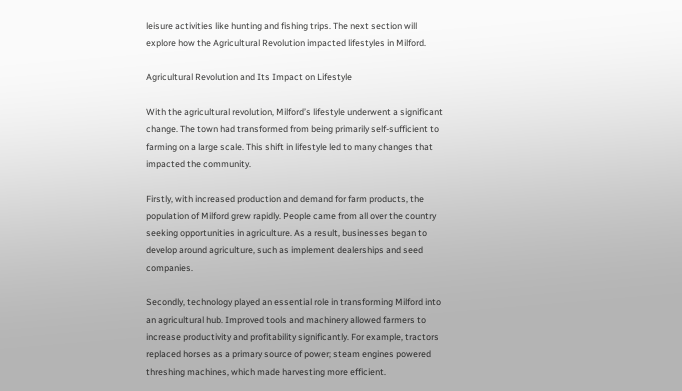leisure activities like hunting and fishing trips. The next section will explore how the Agricultural Revolution impacted lifestyles in Milford.

Agricultural Revolution and Its Impact on Lifestyle

With the agricultural revolution, Milford’s lifestyle underwent a significant change. The town had transformed from being primarily self-sufficient to farming on a large scale. This shift in lifestyle led to many changes that impacted the community.

Firstly, with increased production and demand for farm products, the population of Milford grew rapidly. People came from all over the country seeking opportunities in agriculture. As a result, businesses began to develop around agriculture, such as implement dealerships and seed companies.

Secondly, technology played an essential role in transforming Milford into an agricultural hub. Improved tools and machinery allowed farmers to increase productivity and profitability significantly. For example, tractors replaced horses as a primary source of power; steam engines powered threshing machines, which made harvesting more efficient.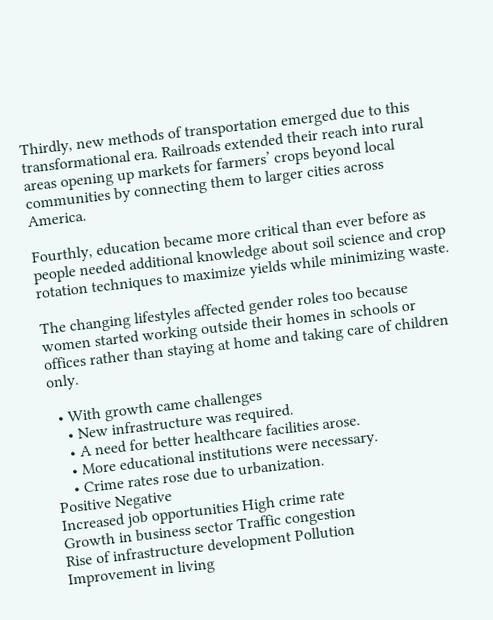Thirdly, new methods of transportation emerged due to this transformational era. Railroads extended their reach into rural areas opening up markets for farmers’ crops beyond local communities by connecting them to larger cities across America.

Fourthly, education became more critical than ever before as people needed additional knowledge about soil science and crop rotation techniques to maximize yields while minimizing waste.

The changing lifestyles affected gender roles too because women started working outside their homes in schools or offices rather than staying at home and taking care of children only.

  • With growth came challenges
    • New infrastructure was required.
    • A need for better healthcare facilities arose.
    • More educational institutions were necessary.
    • Crime rates rose due to urbanization.
Positive Negative
Increased job opportunities High crime rate
Growth in business sector Traffic congestion
Rise of infrastructure development Pollution
Improvement in living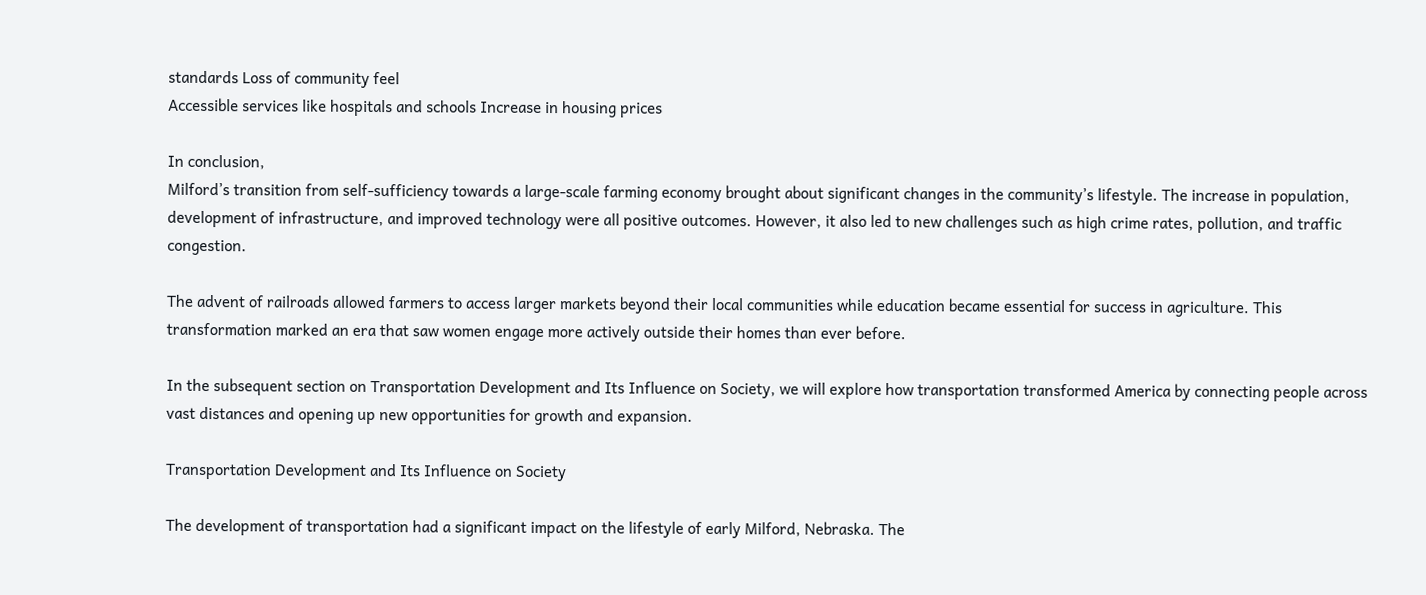standards Loss of community feel
Accessible services like hospitals and schools Increase in housing prices

In conclusion,
Milford’s transition from self-sufficiency towards a large-scale farming economy brought about significant changes in the community’s lifestyle. The increase in population, development of infrastructure, and improved technology were all positive outcomes. However, it also led to new challenges such as high crime rates, pollution, and traffic congestion.

The advent of railroads allowed farmers to access larger markets beyond their local communities while education became essential for success in agriculture. This transformation marked an era that saw women engage more actively outside their homes than ever before.

In the subsequent section on Transportation Development and Its Influence on Society, we will explore how transportation transformed America by connecting people across vast distances and opening up new opportunities for growth and expansion.

Transportation Development and Its Influence on Society

The development of transportation had a significant impact on the lifestyle of early Milford, Nebraska. The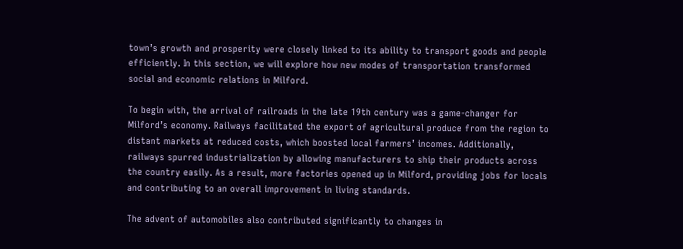town’s growth and prosperity were closely linked to its ability to transport goods and people efficiently. In this section, we will explore how new modes of transportation transformed social and economic relations in Milford.

To begin with, the arrival of railroads in the late 19th century was a game-changer for Milford’s economy. Railways facilitated the export of agricultural produce from the region to distant markets at reduced costs, which boosted local farmers’ incomes. Additionally, railways spurred industrialization by allowing manufacturers to ship their products across the country easily. As a result, more factories opened up in Milford, providing jobs for locals and contributing to an overall improvement in living standards.

The advent of automobiles also contributed significantly to changes in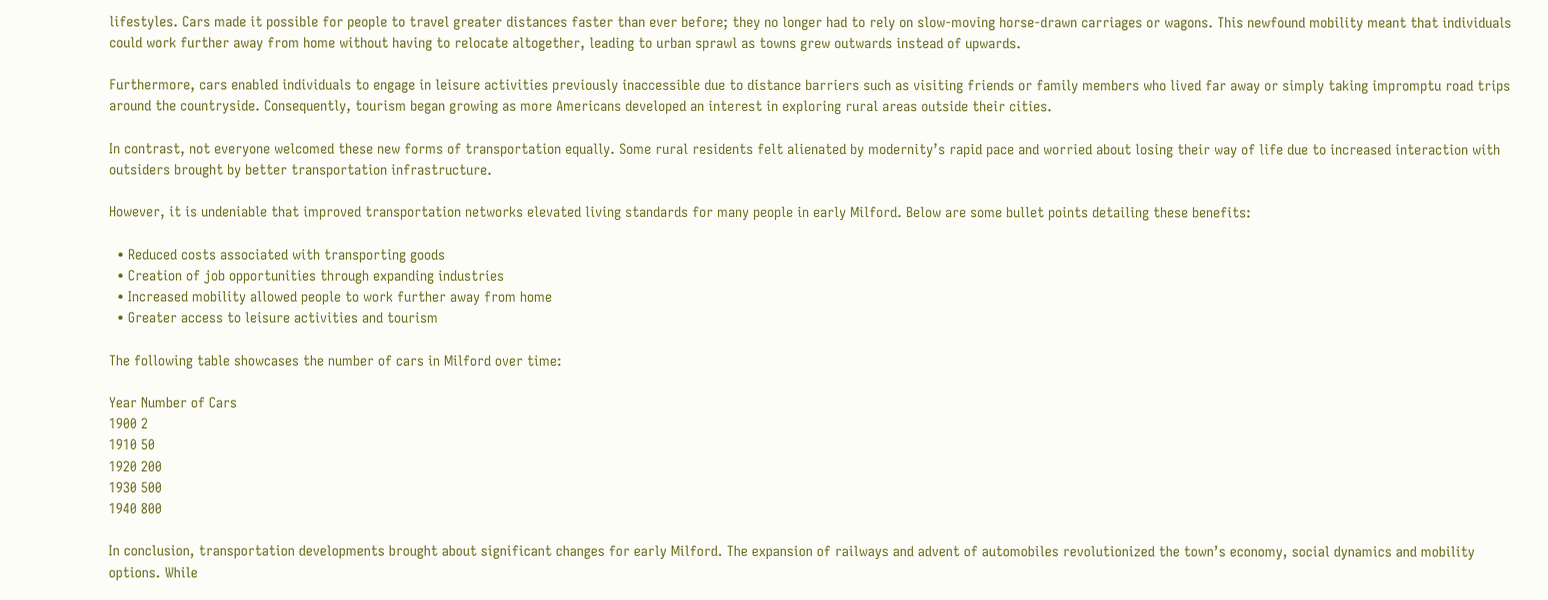lifestyles. Cars made it possible for people to travel greater distances faster than ever before; they no longer had to rely on slow-moving horse-drawn carriages or wagons. This newfound mobility meant that individuals could work further away from home without having to relocate altogether, leading to urban sprawl as towns grew outwards instead of upwards.

Furthermore, cars enabled individuals to engage in leisure activities previously inaccessible due to distance barriers such as visiting friends or family members who lived far away or simply taking impromptu road trips around the countryside. Consequently, tourism began growing as more Americans developed an interest in exploring rural areas outside their cities.

In contrast, not everyone welcomed these new forms of transportation equally. Some rural residents felt alienated by modernity’s rapid pace and worried about losing their way of life due to increased interaction with outsiders brought by better transportation infrastructure.

However, it is undeniable that improved transportation networks elevated living standards for many people in early Milford. Below are some bullet points detailing these benefits:

  • Reduced costs associated with transporting goods
  • Creation of job opportunities through expanding industries
  • Increased mobility allowed people to work further away from home
  • Greater access to leisure activities and tourism

The following table showcases the number of cars in Milford over time:

Year Number of Cars
1900 2
1910 50
1920 200
1930 500
1940 800

In conclusion, transportation developments brought about significant changes for early Milford. The expansion of railways and advent of automobiles revolutionized the town’s economy, social dynamics and mobility options. While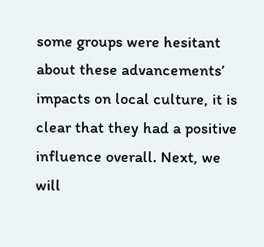some groups were hesitant about these advancements’ impacts on local culture, it is clear that they had a positive influence overall. Next, we will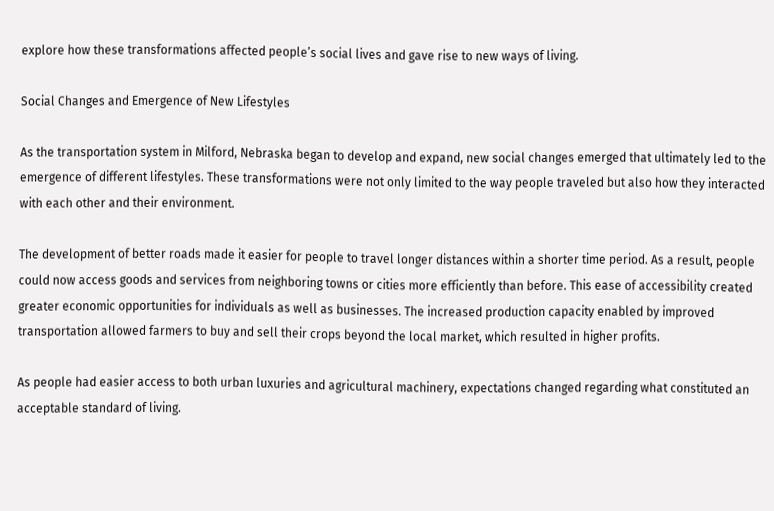explore how these transformations affected people’s social lives and gave rise to new ways of living.

Social Changes and Emergence of New Lifestyles

As the transportation system in Milford, Nebraska began to develop and expand, new social changes emerged that ultimately led to the emergence of different lifestyles. These transformations were not only limited to the way people traveled but also how they interacted with each other and their environment.

The development of better roads made it easier for people to travel longer distances within a shorter time period. As a result, people could now access goods and services from neighboring towns or cities more efficiently than before. This ease of accessibility created greater economic opportunities for individuals as well as businesses. The increased production capacity enabled by improved transportation allowed farmers to buy and sell their crops beyond the local market, which resulted in higher profits.

As people had easier access to both urban luxuries and agricultural machinery, expectations changed regarding what constituted an acceptable standard of living.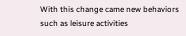With this change came new behaviors such as leisure activities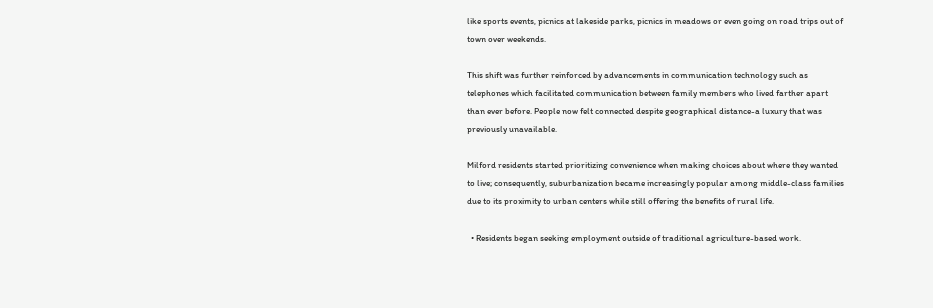like sports events, picnics at lakeside parks, picnics in meadows or even going on road trips out of town over weekends.

This shift was further reinforced by advancements in communication technology such as telephones which facilitated communication between family members who lived farther apart than ever before. People now felt connected despite geographical distance-a luxury that was previously unavailable.

Milford residents started prioritizing convenience when making choices about where they wanted to live; consequently, suburbanization became increasingly popular among middle-class families due to its proximity to urban centers while still offering the benefits of rural life.

  • Residents began seeking employment outside of traditional agriculture-based work.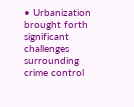• Urbanization brought forth significant challenges surrounding crime control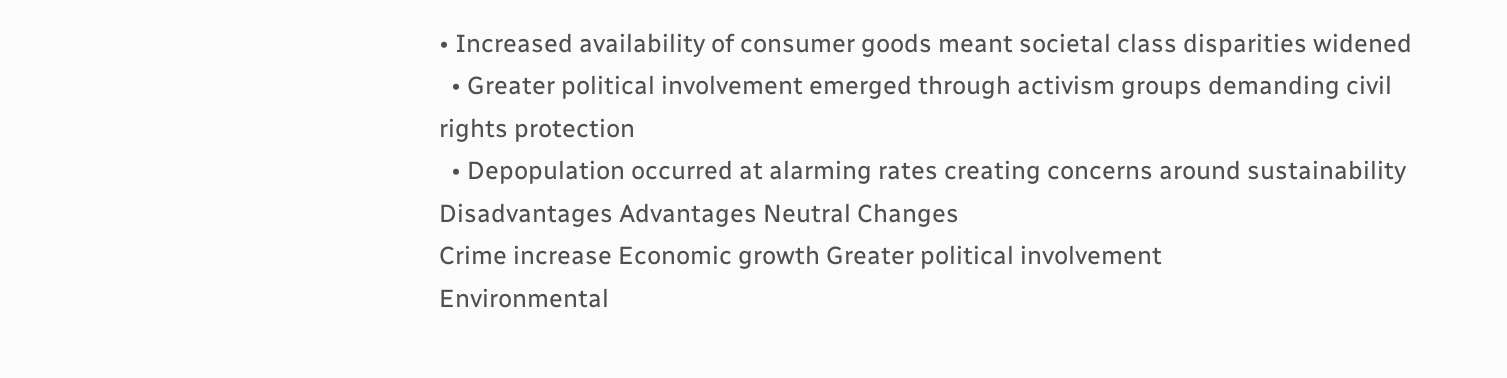• Increased availability of consumer goods meant societal class disparities widened
  • Greater political involvement emerged through activism groups demanding civil rights protection
  • Depopulation occurred at alarming rates creating concerns around sustainability
Disadvantages Advantages Neutral Changes
Crime increase Economic growth Greater political involvement
Environmental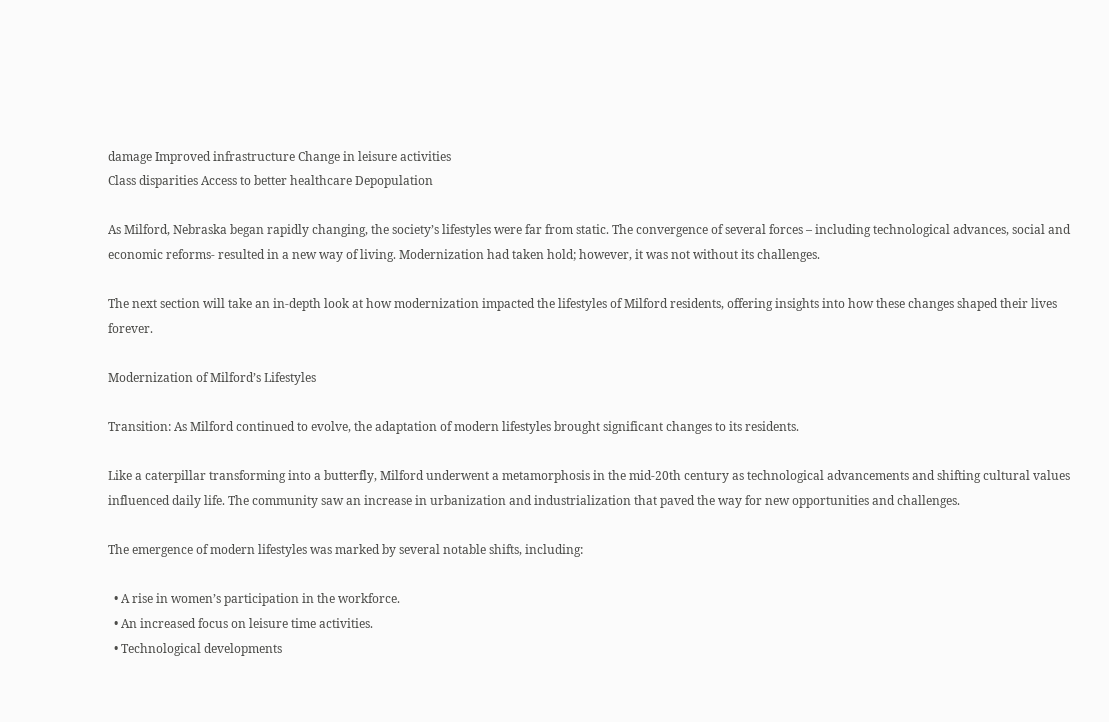damage Improved infrastructure Change in leisure activities
Class disparities Access to better healthcare Depopulation

As Milford, Nebraska began rapidly changing, the society’s lifestyles were far from static. The convergence of several forces – including technological advances, social and economic reforms- resulted in a new way of living. Modernization had taken hold; however, it was not without its challenges.

The next section will take an in-depth look at how modernization impacted the lifestyles of Milford residents, offering insights into how these changes shaped their lives forever.

Modernization of Milford’s Lifestyles

Transition: As Milford continued to evolve, the adaptation of modern lifestyles brought significant changes to its residents.

Like a caterpillar transforming into a butterfly, Milford underwent a metamorphosis in the mid-20th century as technological advancements and shifting cultural values influenced daily life. The community saw an increase in urbanization and industrialization that paved the way for new opportunities and challenges.

The emergence of modern lifestyles was marked by several notable shifts, including:

  • A rise in women’s participation in the workforce.
  • An increased focus on leisure time activities.
  • Technological developments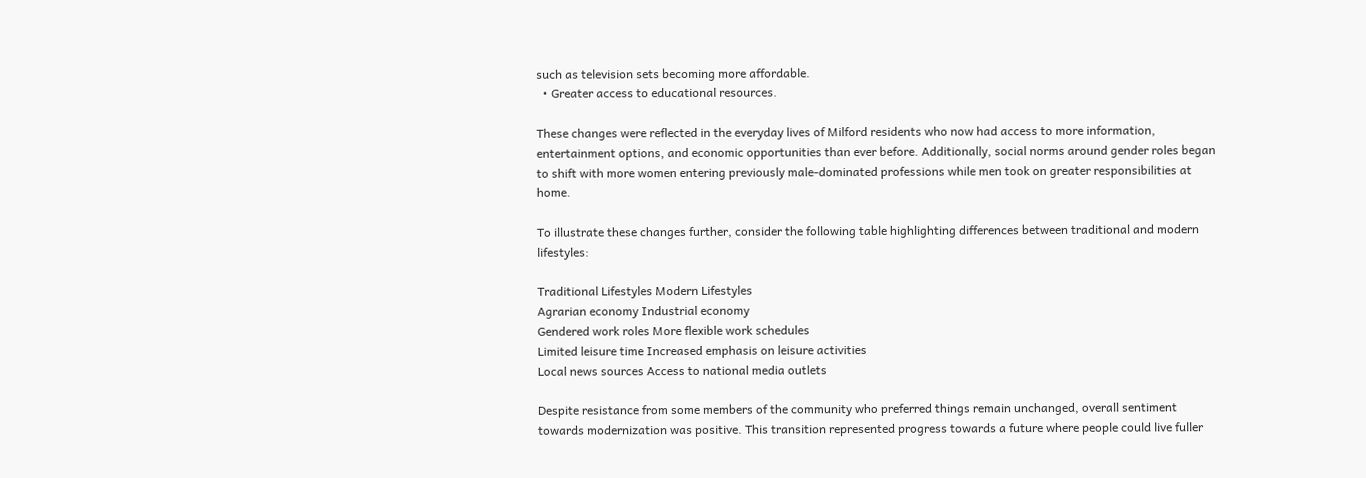such as television sets becoming more affordable.
  • Greater access to educational resources.

These changes were reflected in the everyday lives of Milford residents who now had access to more information, entertainment options, and economic opportunities than ever before. Additionally, social norms around gender roles began to shift with more women entering previously male-dominated professions while men took on greater responsibilities at home.

To illustrate these changes further, consider the following table highlighting differences between traditional and modern lifestyles:

Traditional Lifestyles Modern Lifestyles
Agrarian economy Industrial economy
Gendered work roles More flexible work schedules
Limited leisure time Increased emphasis on leisure activities
Local news sources Access to national media outlets

Despite resistance from some members of the community who preferred things remain unchanged, overall sentiment towards modernization was positive. This transition represented progress towards a future where people could live fuller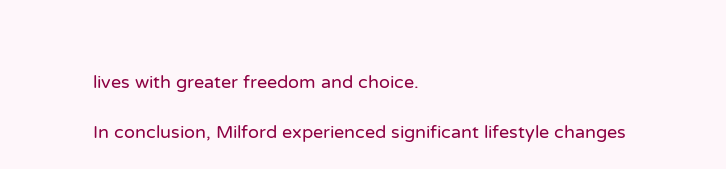lives with greater freedom and choice.

In conclusion, Milford experienced significant lifestyle changes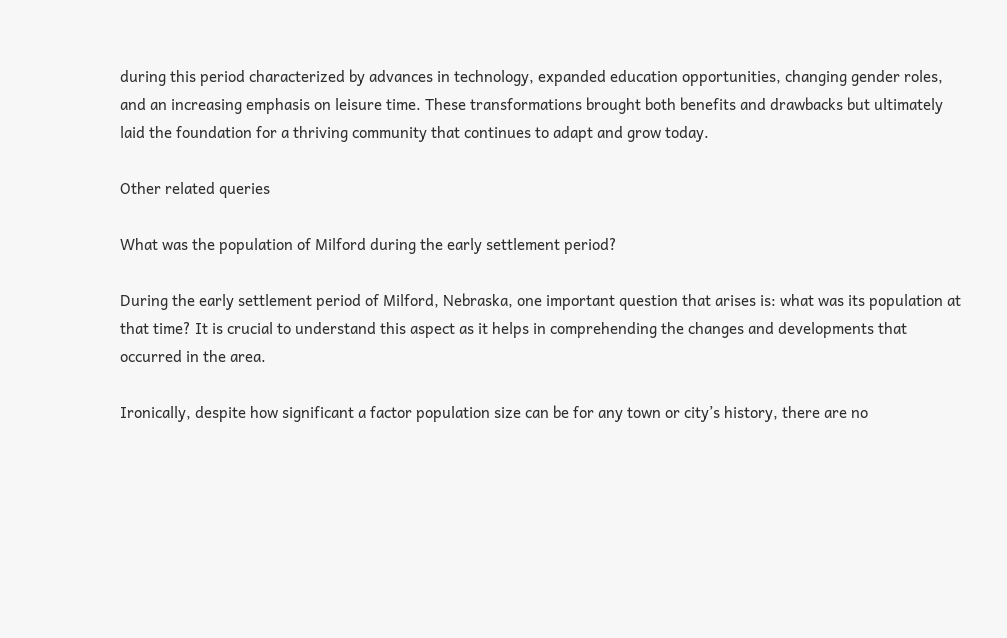during this period characterized by advances in technology, expanded education opportunities, changing gender roles, and an increasing emphasis on leisure time. These transformations brought both benefits and drawbacks but ultimately laid the foundation for a thriving community that continues to adapt and grow today.

Other related queries

What was the population of Milford during the early settlement period?

During the early settlement period of Milford, Nebraska, one important question that arises is: what was its population at that time? It is crucial to understand this aspect as it helps in comprehending the changes and developments that occurred in the area.

Ironically, despite how significant a factor population size can be for any town or city’s history, there are no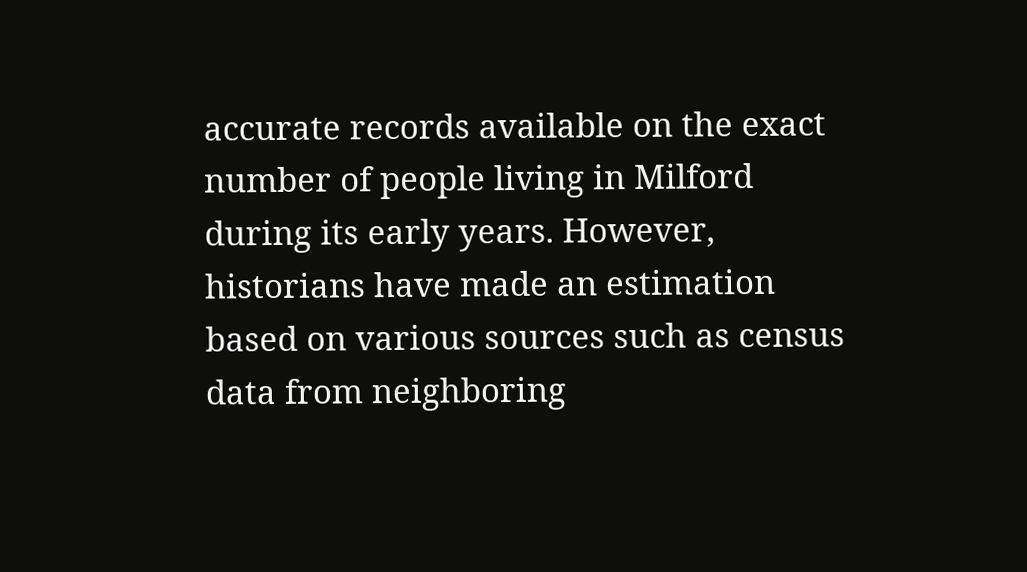accurate records available on the exact number of people living in Milford during its early years. However, historians have made an estimation based on various sources such as census data from neighboring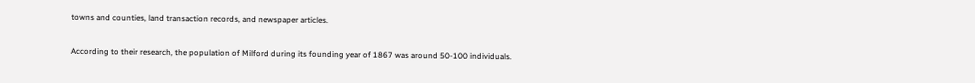towns and counties, land transaction records, and newspaper articles.

According to their research, the population of Milford during its founding year of 1867 was around 50-100 individuals.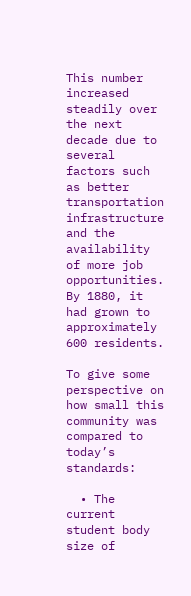This number increased steadily over the next decade due to several factors such as better transportation infrastructure and the availability of more job opportunities. By 1880, it had grown to approximately 600 residents.

To give some perspective on how small this community was compared to today’s standards:

  • The current student body size of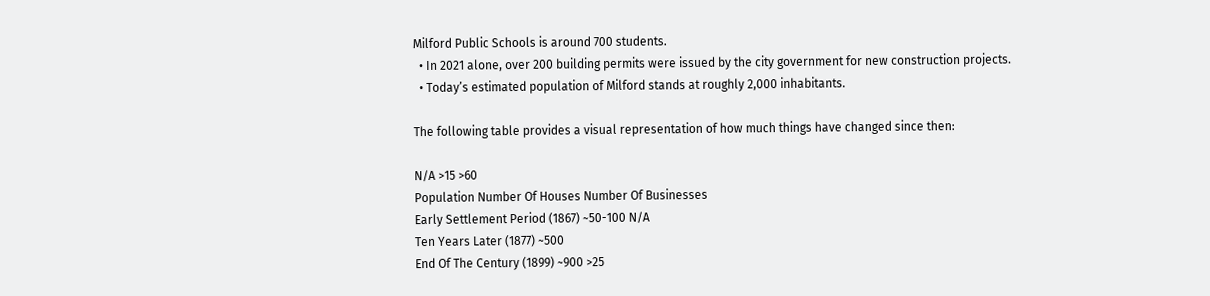Milford Public Schools is around 700 students.
  • In 2021 alone, over 200 building permits were issued by the city government for new construction projects.
  • Today’s estimated population of Milford stands at roughly 2,000 inhabitants.

The following table provides a visual representation of how much things have changed since then:

N/A >15 >60
Population Number Of Houses Number Of Businesses
Early Settlement Period (1867) ~50-100 N/A
Ten Years Later (1877) ~500
End Of The Century (1899) ~900 >25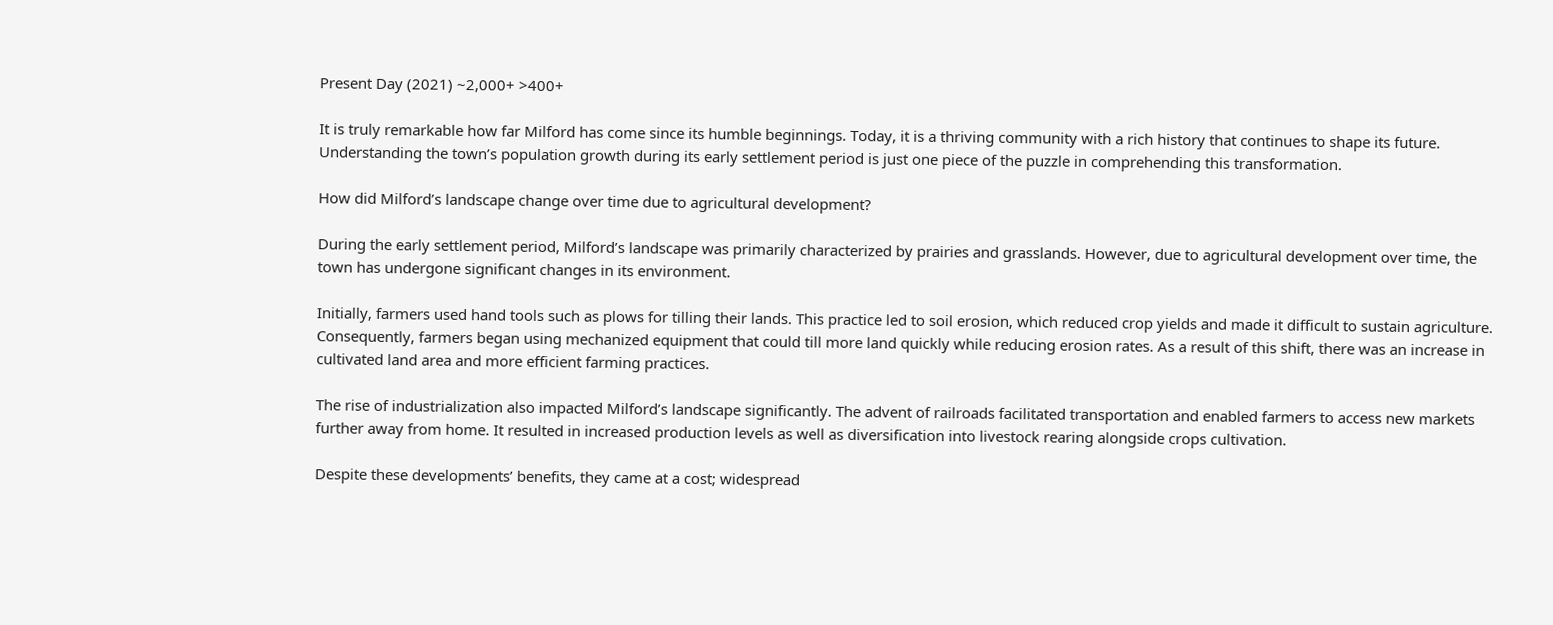Present Day (2021) ~2,000+ >400+

It is truly remarkable how far Milford has come since its humble beginnings. Today, it is a thriving community with a rich history that continues to shape its future. Understanding the town’s population growth during its early settlement period is just one piece of the puzzle in comprehending this transformation.

How did Milford’s landscape change over time due to agricultural development?

During the early settlement period, Milford’s landscape was primarily characterized by prairies and grasslands. However, due to agricultural development over time, the town has undergone significant changes in its environment.

Initially, farmers used hand tools such as plows for tilling their lands. This practice led to soil erosion, which reduced crop yields and made it difficult to sustain agriculture. Consequently, farmers began using mechanized equipment that could till more land quickly while reducing erosion rates. As a result of this shift, there was an increase in cultivated land area and more efficient farming practices.

The rise of industrialization also impacted Milford’s landscape significantly. The advent of railroads facilitated transportation and enabled farmers to access new markets further away from home. It resulted in increased production levels as well as diversification into livestock rearing alongside crops cultivation.

Despite these developments’ benefits, they came at a cost; widespread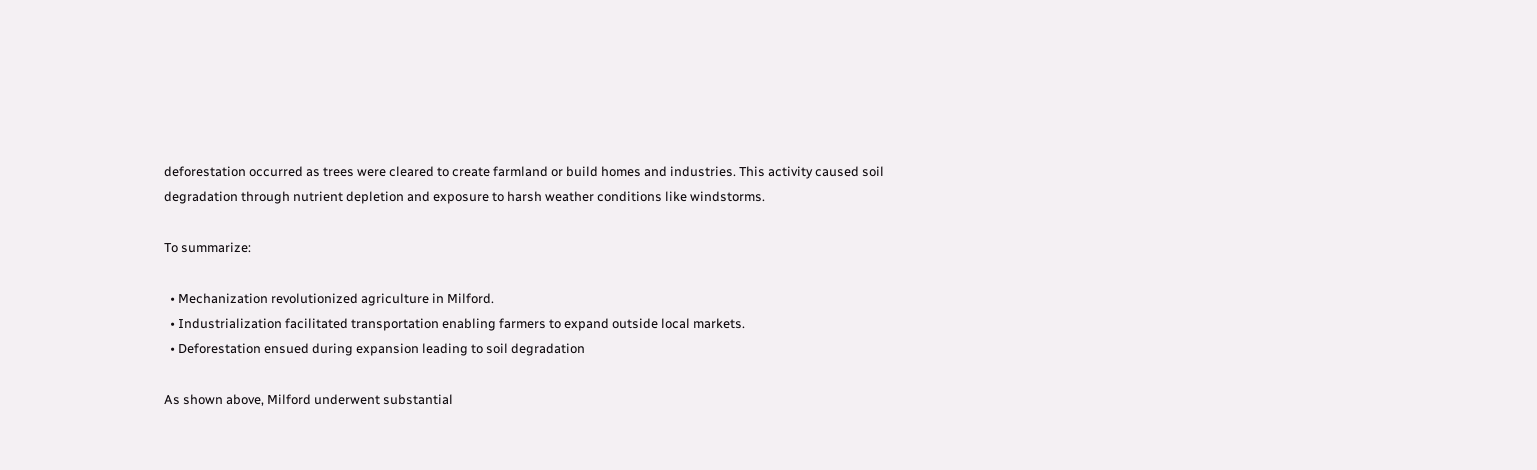deforestation occurred as trees were cleared to create farmland or build homes and industries. This activity caused soil degradation through nutrient depletion and exposure to harsh weather conditions like windstorms.

To summarize:

  • Mechanization revolutionized agriculture in Milford.
  • Industrialization facilitated transportation enabling farmers to expand outside local markets.
  • Deforestation ensued during expansion leading to soil degradation

As shown above, Milford underwent substantial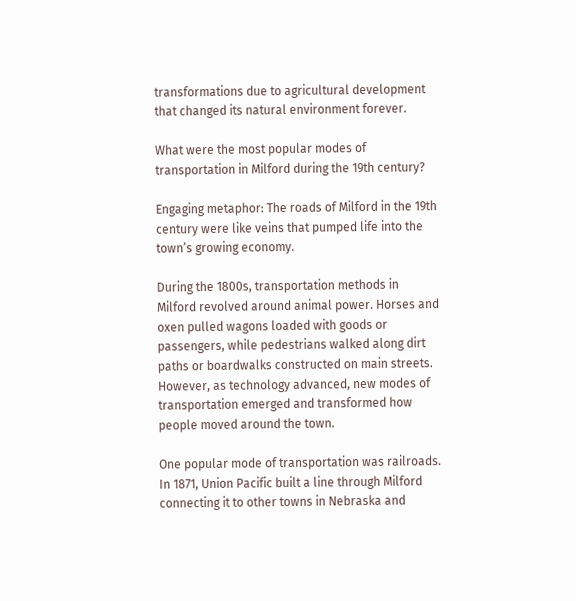transformations due to agricultural development that changed its natural environment forever.

What were the most popular modes of transportation in Milford during the 19th century?

Engaging metaphor: The roads of Milford in the 19th century were like veins that pumped life into the town’s growing economy.

During the 1800s, transportation methods in Milford revolved around animal power. Horses and oxen pulled wagons loaded with goods or passengers, while pedestrians walked along dirt paths or boardwalks constructed on main streets. However, as technology advanced, new modes of transportation emerged and transformed how people moved around the town.

One popular mode of transportation was railroads. In 1871, Union Pacific built a line through Milford connecting it to other towns in Nebraska and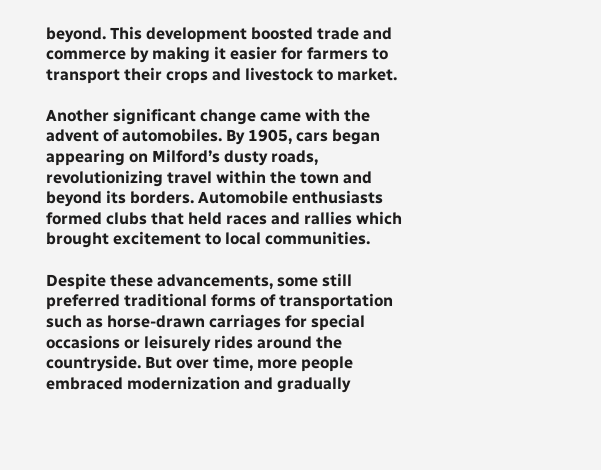beyond. This development boosted trade and commerce by making it easier for farmers to transport their crops and livestock to market.

Another significant change came with the advent of automobiles. By 1905, cars began appearing on Milford’s dusty roads, revolutionizing travel within the town and beyond its borders. Automobile enthusiasts formed clubs that held races and rallies which brought excitement to local communities.

Despite these advancements, some still preferred traditional forms of transportation such as horse-drawn carriages for special occasions or leisurely rides around the countryside. But over time, more people embraced modernization and gradually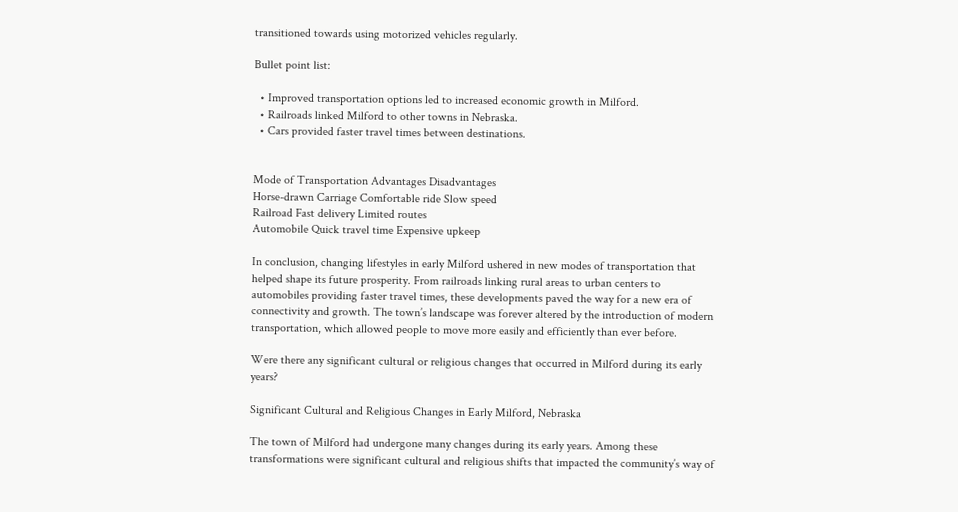transitioned towards using motorized vehicles regularly.

Bullet point list:

  • Improved transportation options led to increased economic growth in Milford.
  • Railroads linked Milford to other towns in Nebraska.
  • Cars provided faster travel times between destinations.


Mode of Transportation Advantages Disadvantages
Horse-drawn Carriage Comfortable ride Slow speed
Railroad Fast delivery Limited routes
Automobile Quick travel time Expensive upkeep

In conclusion, changing lifestyles in early Milford ushered in new modes of transportation that helped shape its future prosperity. From railroads linking rural areas to urban centers to automobiles providing faster travel times, these developments paved the way for a new era of connectivity and growth. The town’s landscape was forever altered by the introduction of modern transportation, which allowed people to move more easily and efficiently than ever before.

Were there any significant cultural or religious changes that occurred in Milford during its early years?

Significant Cultural and Religious Changes in Early Milford, Nebraska

The town of Milford had undergone many changes during its early years. Among these transformations were significant cultural and religious shifts that impacted the community’s way of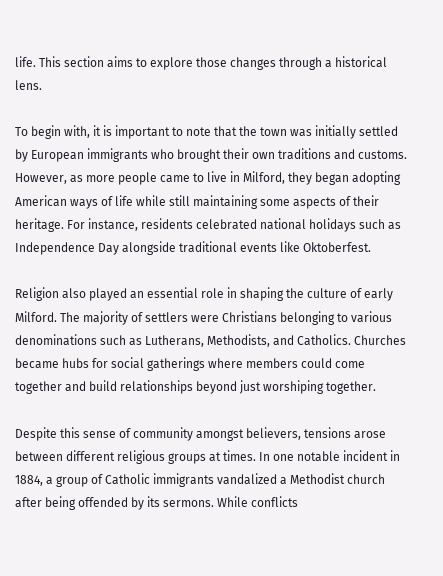life. This section aims to explore those changes through a historical lens.

To begin with, it is important to note that the town was initially settled by European immigrants who brought their own traditions and customs. However, as more people came to live in Milford, they began adopting American ways of life while still maintaining some aspects of their heritage. For instance, residents celebrated national holidays such as Independence Day alongside traditional events like Oktoberfest.

Religion also played an essential role in shaping the culture of early Milford. The majority of settlers were Christians belonging to various denominations such as Lutherans, Methodists, and Catholics. Churches became hubs for social gatherings where members could come together and build relationships beyond just worshiping together.

Despite this sense of community amongst believers, tensions arose between different religious groups at times. In one notable incident in 1884, a group of Catholic immigrants vandalized a Methodist church after being offended by its sermons. While conflicts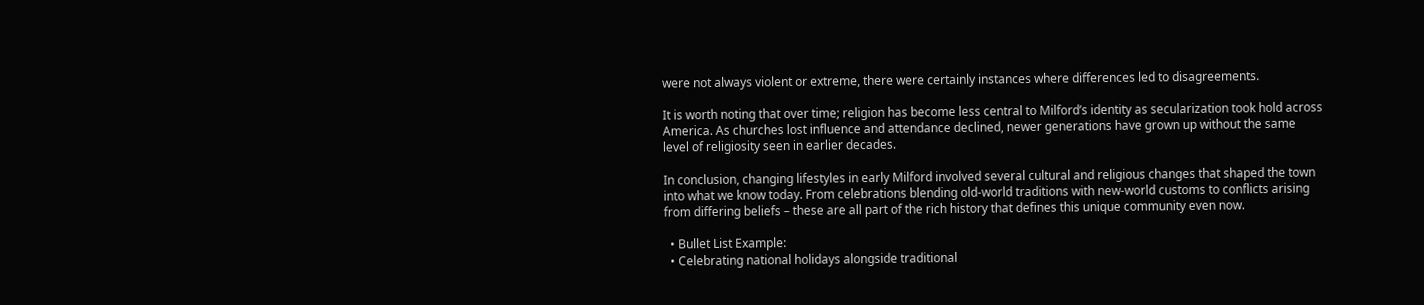were not always violent or extreme, there were certainly instances where differences led to disagreements.

It is worth noting that over time; religion has become less central to Milford’s identity as secularization took hold across America. As churches lost influence and attendance declined, newer generations have grown up without the same level of religiosity seen in earlier decades.

In conclusion, changing lifestyles in early Milford involved several cultural and religious changes that shaped the town into what we know today. From celebrations blending old-world traditions with new-world customs to conflicts arising from differing beliefs – these are all part of the rich history that defines this unique community even now.

  • Bullet List Example:
  • Celebrating national holidays alongside traditional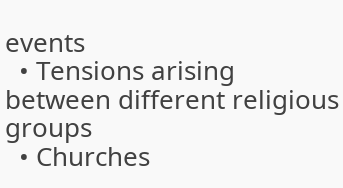events
  • Tensions arising between different religious groups
  • Churches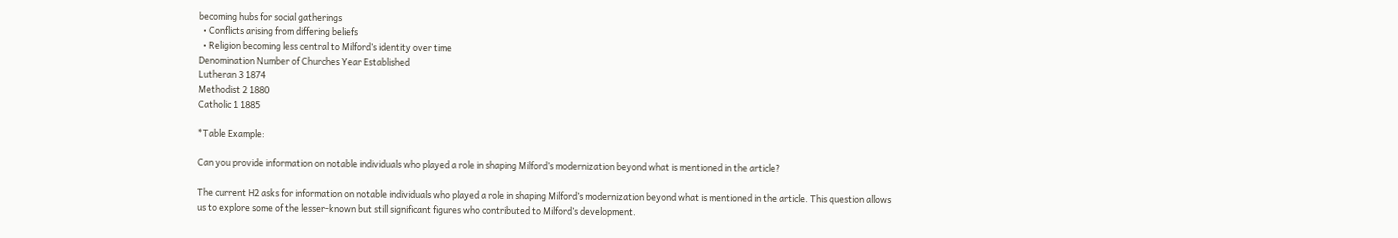becoming hubs for social gatherings
  • Conflicts arising from differing beliefs
  • Religion becoming less central to Milford’s identity over time
Denomination Number of Churches Year Established
Lutheran 3 1874
Methodist 2 1880
Catholic 1 1885

*Table Example:

Can you provide information on notable individuals who played a role in shaping Milford’s modernization beyond what is mentioned in the article?

The current H2 asks for information on notable individuals who played a role in shaping Milford’s modernization beyond what is mentioned in the article. This question allows us to explore some of the lesser-known but still significant figures who contributed to Milford’s development.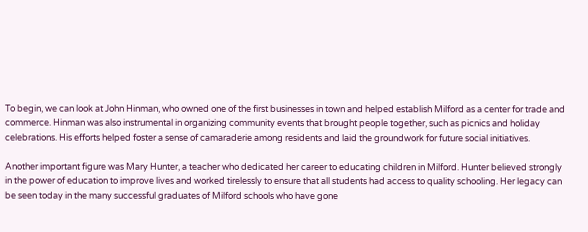To begin, we can look at John Hinman, who owned one of the first businesses in town and helped establish Milford as a center for trade and commerce. Hinman was also instrumental in organizing community events that brought people together, such as picnics and holiday celebrations. His efforts helped foster a sense of camaraderie among residents and laid the groundwork for future social initiatives.

Another important figure was Mary Hunter, a teacher who dedicated her career to educating children in Milford. Hunter believed strongly in the power of education to improve lives and worked tirelessly to ensure that all students had access to quality schooling. Her legacy can be seen today in the many successful graduates of Milford schools who have gone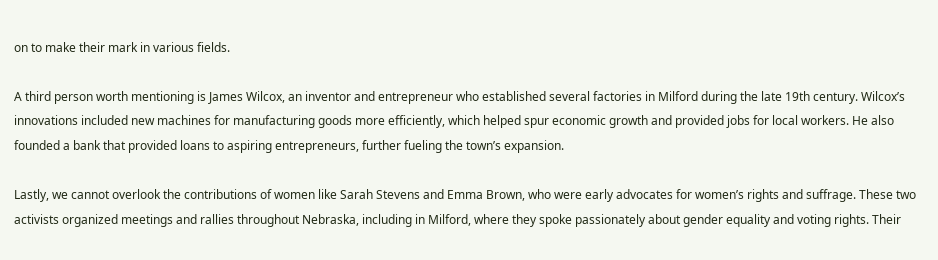on to make their mark in various fields.

A third person worth mentioning is James Wilcox, an inventor and entrepreneur who established several factories in Milford during the late 19th century. Wilcox’s innovations included new machines for manufacturing goods more efficiently, which helped spur economic growth and provided jobs for local workers. He also founded a bank that provided loans to aspiring entrepreneurs, further fueling the town’s expansion.

Lastly, we cannot overlook the contributions of women like Sarah Stevens and Emma Brown, who were early advocates for women’s rights and suffrage. These two activists organized meetings and rallies throughout Nebraska, including in Milford, where they spoke passionately about gender equality and voting rights. Their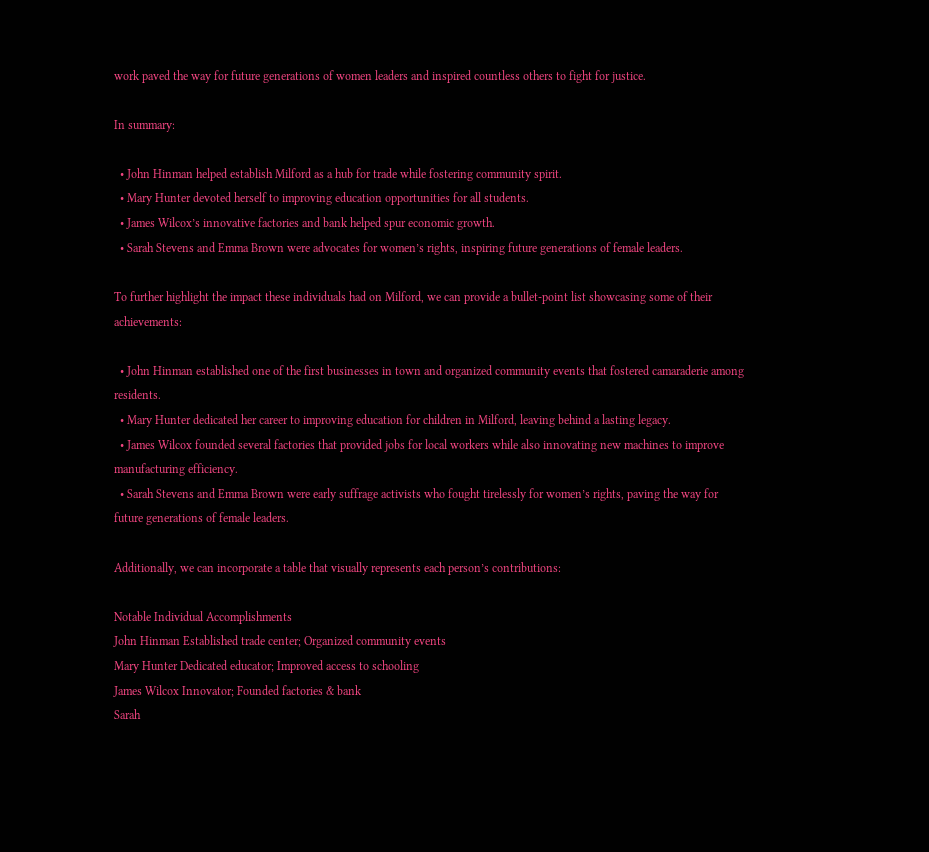work paved the way for future generations of women leaders and inspired countless others to fight for justice.

In summary:

  • John Hinman helped establish Milford as a hub for trade while fostering community spirit.
  • Mary Hunter devoted herself to improving education opportunities for all students.
  • James Wilcox’s innovative factories and bank helped spur economic growth.
  • Sarah Stevens and Emma Brown were advocates for women’s rights, inspiring future generations of female leaders.

To further highlight the impact these individuals had on Milford, we can provide a bullet-point list showcasing some of their achievements:

  • John Hinman established one of the first businesses in town and organized community events that fostered camaraderie among residents.
  • Mary Hunter dedicated her career to improving education for children in Milford, leaving behind a lasting legacy.
  • James Wilcox founded several factories that provided jobs for local workers while also innovating new machines to improve manufacturing efficiency.
  • Sarah Stevens and Emma Brown were early suffrage activists who fought tirelessly for women’s rights, paving the way for future generations of female leaders.

Additionally, we can incorporate a table that visually represents each person’s contributions:

Notable Individual Accomplishments
John Hinman Established trade center; Organized community events
Mary Hunter Dedicated educator; Improved access to schooling
James Wilcox Innovator; Founded factories & bank
Sarah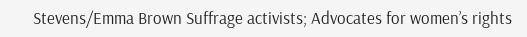Stevens/Emma Brown Suffrage activists; Advocates for women’s rights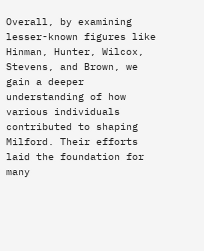Overall, by examining lesser-known figures like Hinman, Hunter, Wilcox, Stevens, and Brown, we gain a deeper understanding of how various individuals contributed to shaping Milford. Their efforts laid the foundation for many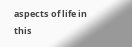aspects of life in this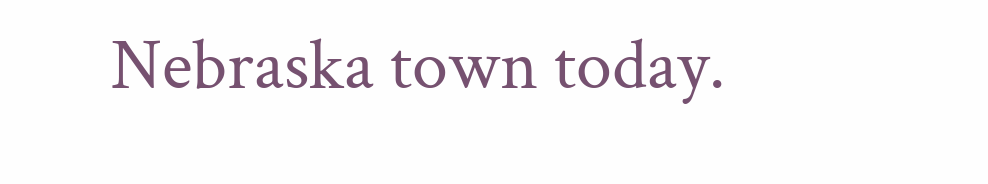Nebraska town today.